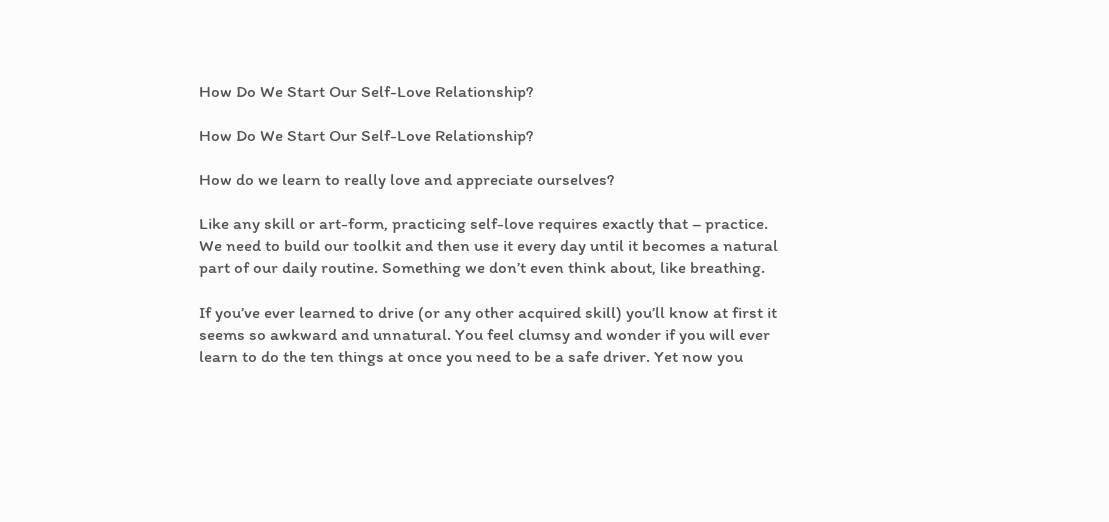How Do We Start Our Self-Love Relationship?

How Do We Start Our Self-Love Relationship?

How do we learn to really love and appreciate ourselves?

Like any skill or art-form, practicing self-love requires exactly that – practice. We need to build our toolkit and then use it every day until it becomes a natural part of our daily routine. Something we don’t even think about, like breathing.

If you’ve ever learned to drive (or any other acquired skill) you’ll know at first it seems so awkward and unnatural. You feel clumsy and wonder if you will ever learn to do the ten things at once you need to be a safe driver. Yet now you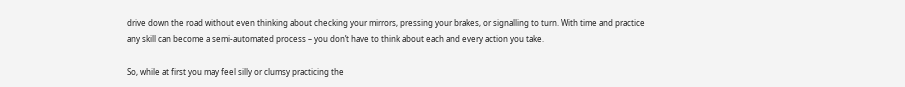drive down the road without even thinking about checking your mirrors, pressing your brakes, or signalling to turn. With time and practice any skill can become a semi-automated process – you don’t have to think about each and every action you take.

So, while at first you may feel silly or clumsy practicing the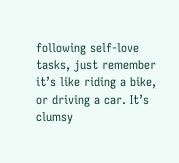following self-love tasks, just remember it’s like riding a bike, or driving a car. It’s clumsy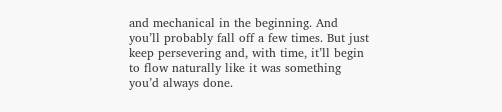and mechanical in the beginning. And you’ll probably fall off a few times. But just keep persevering and, with time, it’ll begin to flow naturally like it was something you’d always done.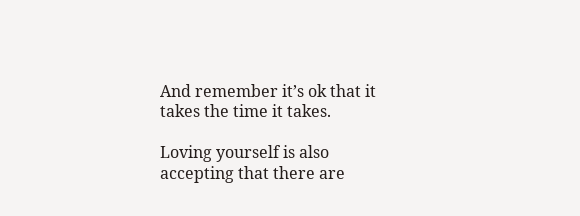And remember it’s ok that it takes the time it takes.

Loving yourself is also accepting that there are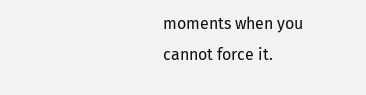moments when you cannot force it.